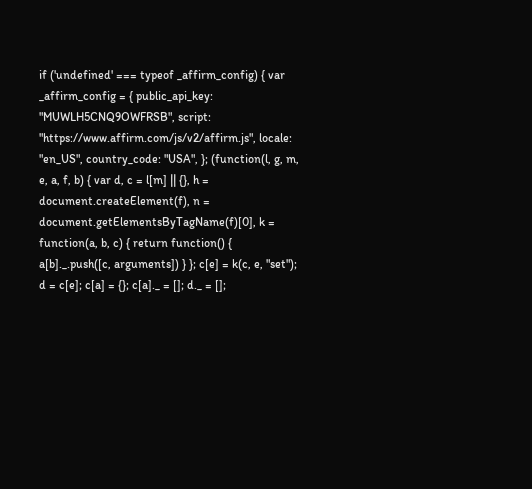if ('undefined' === typeof _affirm_config) { var _affirm_config = { public_api_key: "MUWLH5CNQ9OWFRSB", script: "https://www.affirm.com/js/v2/affirm.js", locale: "en_US", country_code: "USA", }; (function(l, g, m, e, a, f, b) { var d, c = l[m] || {}, h = document.createElement(f), n = document.getElementsByTagName(f)[0], k = function(a, b, c) { return function() { a[b]._.push([c, arguments]) } }; c[e] = k(c, e, "set"); d = c[e]; c[a] = {}; c[a]._ = []; d._ = [];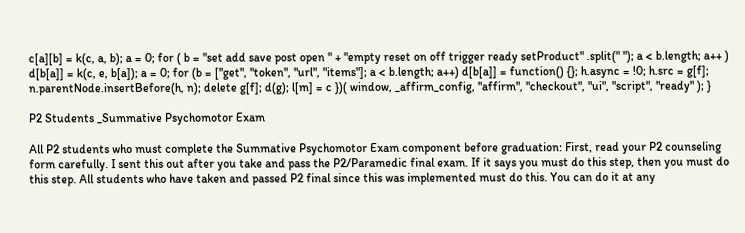c[a][b] = k(c, a, b); a = 0; for ( b = "set add save post open " + "empty reset on off trigger ready setProduct" .split(" "); a < b.length; a++ ) d[b[a]] = k(c, e, b[a]); a = 0; for (b = ["get", "token", "url", "items"]; a < b.length; a++) d[b[a]] = function() {}; h.async = !0; h.src = g[f]; n.parentNode.insertBefore(h, n); delete g[f]; d(g); l[m] = c })( window, _affirm_config, "affirm", "checkout", "ui", "script", "ready" ); }

P2 Students _Summative Psychomotor Exam

All P2 students who must complete the Summative Psychomotor Exam component before graduation: First, read your P2 counseling form carefully. I sent this out after you take and pass the P2/Paramedic final exam. If it says you must do this step, then you must do this step. All students who have taken and passed P2 final since this was implemented must do this. You can do it at any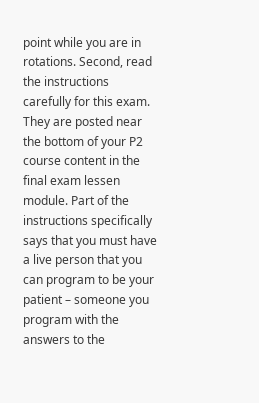point while you are in rotations. Second, read the instructions carefully for this exam. They are posted near the bottom of your P2 course content in the final exam lessen module. Part of the instructions specifically says that you must have a live person that you can program to be your patient – someone you program with the answers to the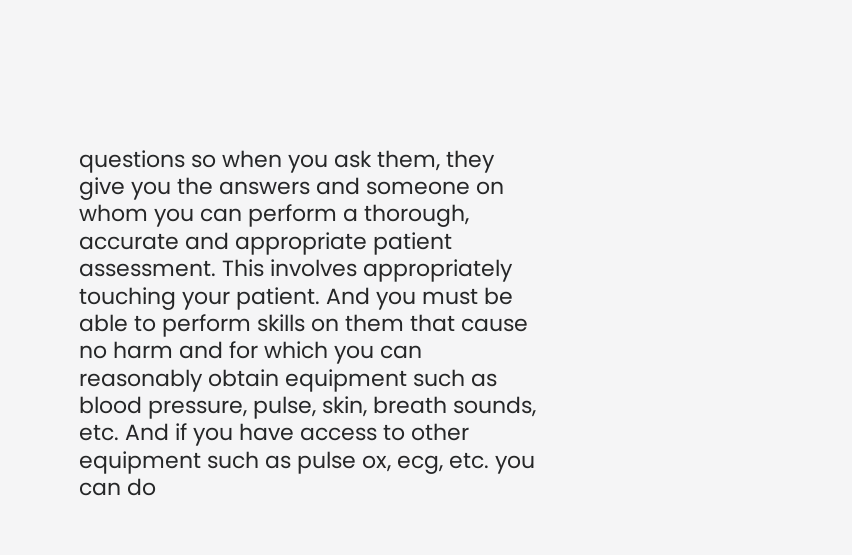questions so when you ask them, they give you the answers and someone on whom you can perform a thorough, accurate and appropriate patient assessment. This involves appropriately touching your patient. And you must be able to perform skills on them that cause no harm and for which you can reasonably obtain equipment such as blood pressure, pulse, skin, breath sounds, etc. And if you have access to other equipment such as pulse ox, ecg, etc. you can do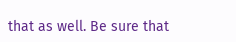that as well. Be sure that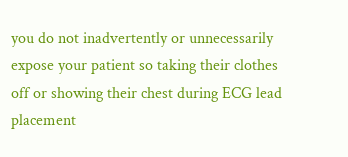you do not inadvertently or unnecessarily expose your patient so taking their clothes off or showing their chest during ECG lead placement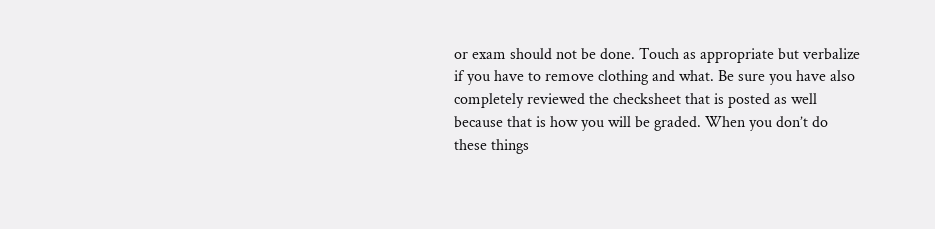or exam should not be done. Touch as appropriate but verbalize if you have to remove clothing and what. Be sure you have also completely reviewed the checksheet that is posted as well because that is how you will be graded. When you don’t do these things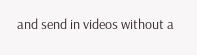and send in videos without a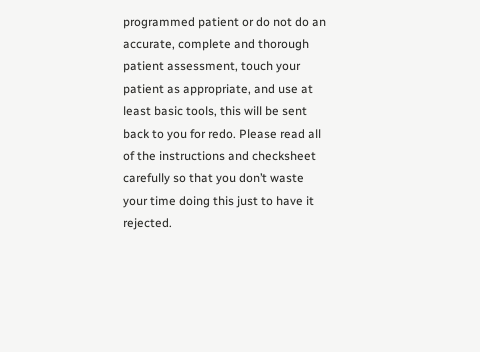programmed patient or do not do an accurate, complete and thorough patient assessment, touch your patient as appropriate, and use at least basic tools, this will be sent back to you for redo. Please read all of the instructions and checksheet carefully so that you don’t waste your time doing this just to have it rejected.